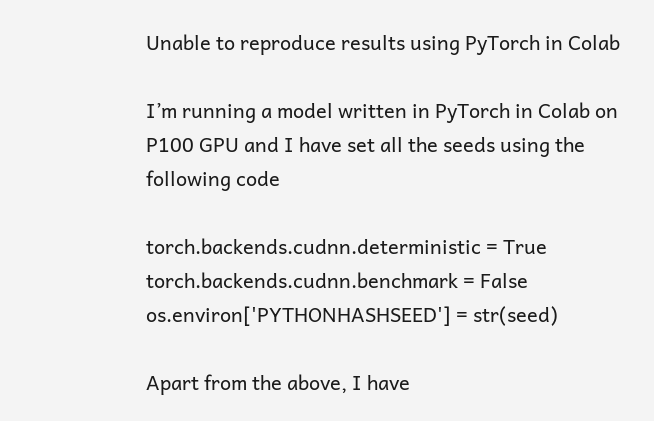Unable to reproduce results using PyTorch in Colab

I’m running a model written in PyTorch in Colab on P100 GPU and I have set all the seeds using the following code

torch.backends.cudnn.deterministic = True
torch.backends.cudnn.benchmark = False
os.environ['PYTHONHASHSEED'] = str(seed)

Apart from the above, I have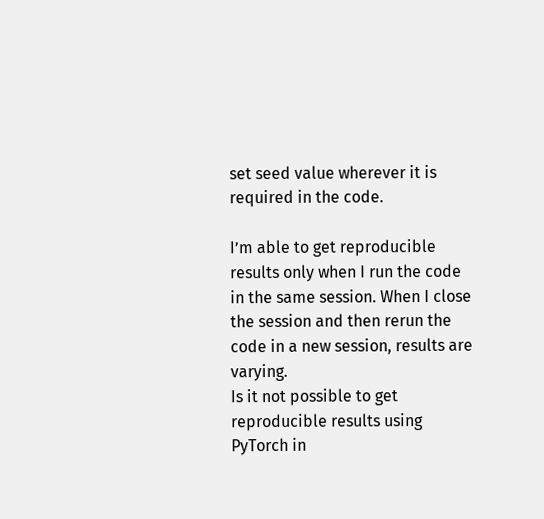set seed value wherever it is required in the code.

I’m able to get reproducible results only when I run the code in the same session. When I close the session and then rerun the code in a new session, results are varying.
Is it not possible to get reproducible results using PyTorch in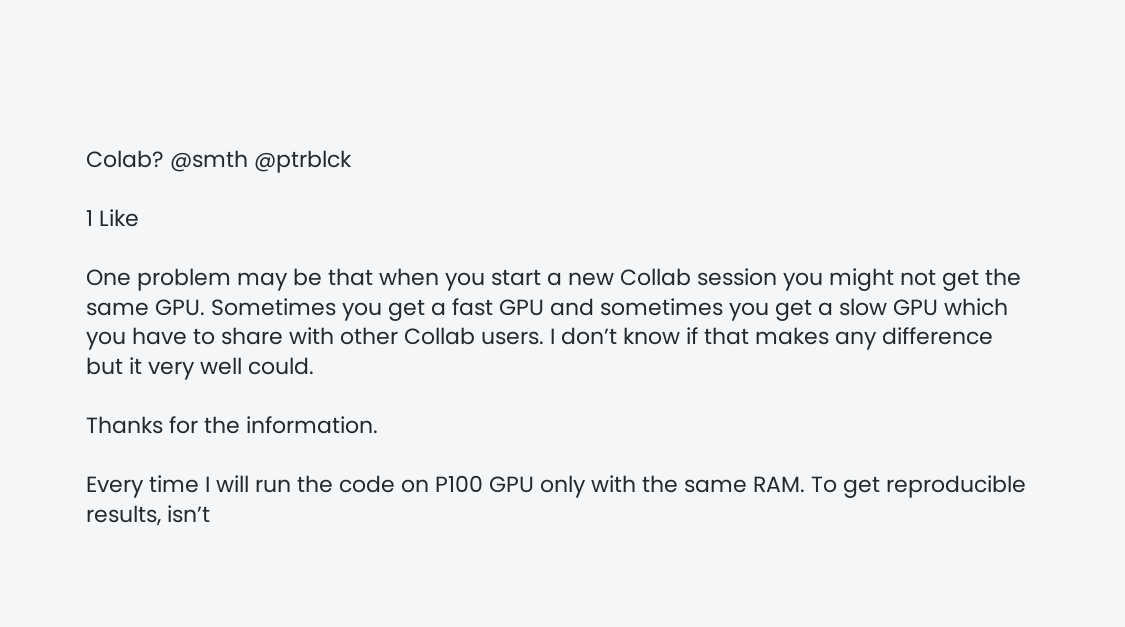Colab? @smth @ptrblck

1 Like

One problem may be that when you start a new Collab session you might not get the same GPU. Sometimes you get a fast GPU and sometimes you get a slow GPU which you have to share with other Collab users. I don’t know if that makes any difference but it very well could.

Thanks for the information.

Every time I will run the code on P100 GPU only with the same RAM. To get reproducible results, isn’t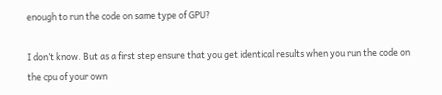enough to run the code on same type of GPU?

I don’t know. But as a first step ensure that you get identical results when you run the code on the cpu of your own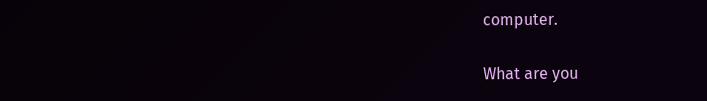computer.

What are you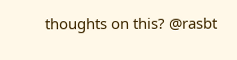thoughts on this? @rasbt